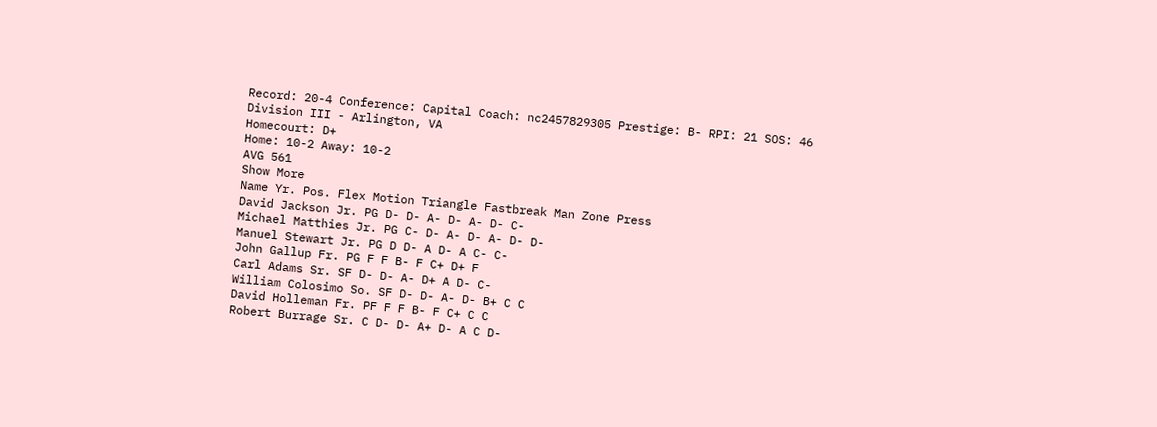Record: 20-4 Conference: Capital Coach: nc2457829305 Prestige: B- RPI: 21 SOS: 46
Division III - Arlington, VA
Homecourt: D+
Home: 10-2 Away: 10-2
AVG 561
Show More
Name Yr. Pos. Flex Motion Triangle Fastbreak Man Zone Press
David Jackson Jr. PG D- D- A- D- A- D- C-
Michael Matthies Jr. PG C- D- A- D- A- D- D-
Manuel Stewart Jr. PG D D- A D- A C- C-
John Gallup Fr. PG F F B- F C+ D+ F
Carl Adams Sr. SF D- D- A- D+ A D- C-
William Colosimo So. SF D- D- A- D- B+ C C
David Holleman Fr. PF F F B- F C+ C C
Robert Burrage Sr. C D- D- A+ D- A C D-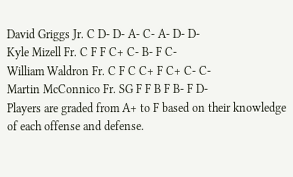David Griggs Jr. C D- D- A- C- A- D- D-
Kyle Mizell Fr. C F F C+ C- B- F C-
William Waldron Fr. C F C C+ F C+ C- C-
Martin McConnico Fr. SG F F B F B- F D-
Players are graded from A+ to F based on their knowledge of each offense and defense.